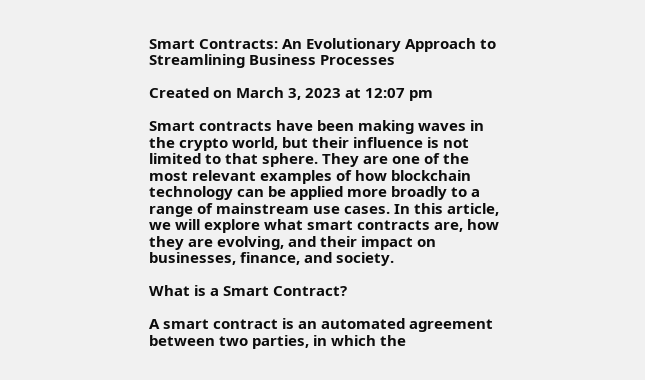Smart Contracts: An Evolutionary Approach to Streamlining Business Processes

Created on March 3, 2023 at 12:07 pm

Smart contracts have been making waves in the crypto world, but their influence is not limited to that sphere. They are one of the most relevant examples of how blockchain technology can be applied more broadly to a range of mainstream use cases. In this article, we will explore what smart contracts are, how they are evolving, and their impact on businesses, finance, and society.

What is a Smart Contract?

A smart contract is an automated agreement between two parties, in which the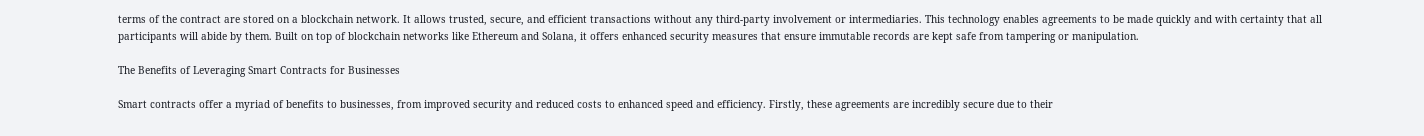terms of the contract are stored on a blockchain network. It allows trusted, secure, and efficient transactions without any third-party involvement or intermediaries. This technology enables agreements to be made quickly and with certainty that all participants will abide by them. Built on top of blockchain networks like Ethereum and Solana, it offers enhanced security measures that ensure immutable records are kept safe from tampering or manipulation.

The Benefits of Leveraging Smart Contracts for Businesses

Smart contracts offer a myriad of benefits to businesses, from improved security and reduced costs to enhanced speed and efficiency. Firstly, these agreements are incredibly secure due to their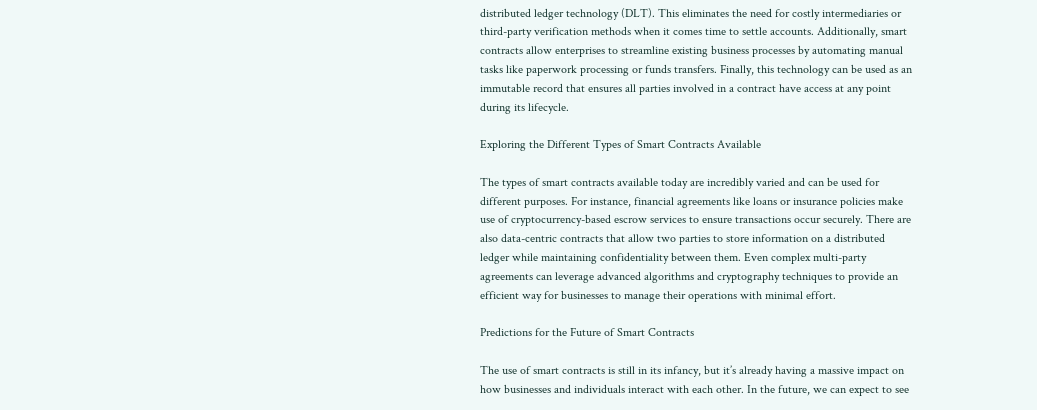distributed ledger technology (DLT). This eliminates the need for costly intermediaries or third-party verification methods when it comes time to settle accounts. Additionally, smart contracts allow enterprises to streamline existing business processes by automating manual tasks like paperwork processing or funds transfers. Finally, this technology can be used as an immutable record that ensures all parties involved in a contract have access at any point during its lifecycle.

Exploring the Different Types of Smart Contracts Available

The types of smart contracts available today are incredibly varied and can be used for different purposes. For instance, financial agreements like loans or insurance policies make use of cryptocurrency-based escrow services to ensure transactions occur securely. There are also data-centric contracts that allow two parties to store information on a distributed ledger while maintaining confidentiality between them. Even complex multi-party agreements can leverage advanced algorithms and cryptography techniques to provide an efficient way for businesses to manage their operations with minimal effort.

Predictions for the Future of Smart Contracts

The use of smart contracts is still in its infancy, but it’s already having a massive impact on how businesses and individuals interact with each other. In the future, we can expect to see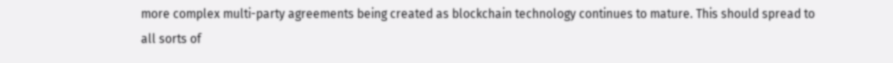more complex multi-party agreements being created as blockchain technology continues to mature. This should spread to all sorts of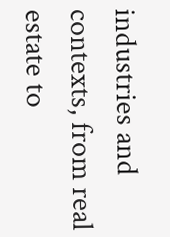industries and contexts, from real estate to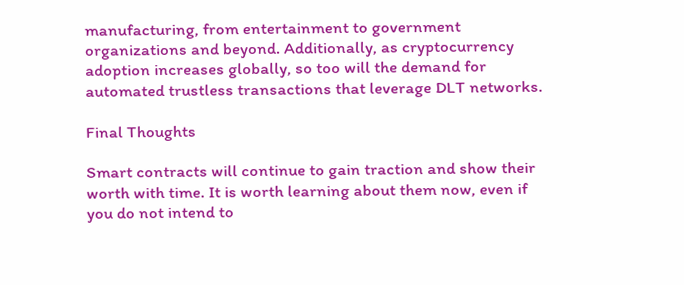manufacturing, from entertainment to government organizations and beyond. Additionally, as cryptocurrency adoption increases globally, so too will the demand for automated trustless transactions that leverage DLT networks.

Final Thoughts

Smart contracts will continue to gain traction and show their worth with time. It is worth learning about them now, even if you do not intend to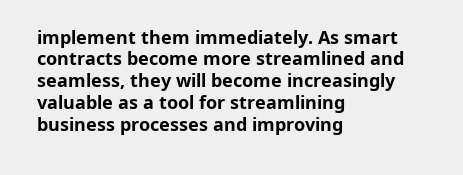implement them immediately. As smart contracts become more streamlined and seamless, they will become increasingly valuable as a tool for streamlining business processes and improving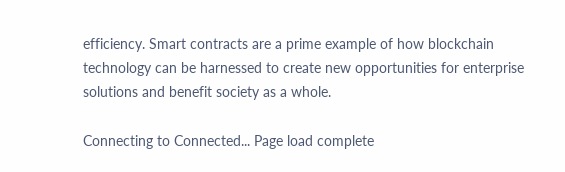efficiency. Smart contracts are a prime example of how blockchain technology can be harnessed to create new opportunities for enterprise solutions and benefit society as a whole.

Connecting to Connected... Page load complete